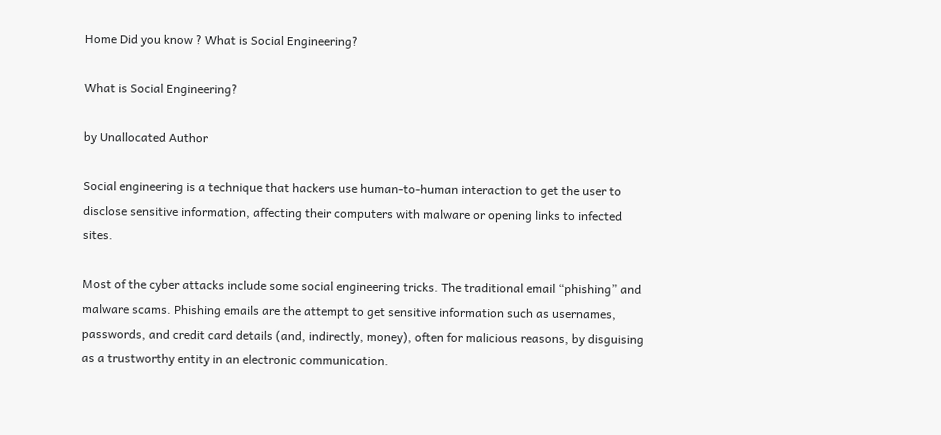Home Did you know ? What is Social Engineering?

What is Social Engineering?

by Unallocated Author

Social engineering is a technique that hackers use human-to-human interaction to get the user to disclose sensitive information, affecting their computers with malware or opening links to infected sites.

Most of the cyber attacks include some social engineering tricks. The traditional email “phishing” and malware scams. Phishing emails are the attempt to get sensitive information such as usernames, passwords, and credit card details (and, indirectly, money), often for malicious reasons, by disguising as a trustworthy entity in an electronic communication.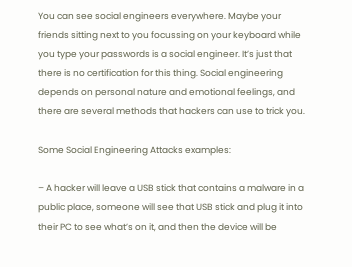You can see social engineers everywhere. Maybe your friends sitting next to you focussing on your keyboard while you type your passwords is a social engineer. It’s just that there is no certification for this thing. Social engineering depends on personal nature and emotional feelings, and there are several methods that hackers can use to trick you.

Some Social Engineering Attacks examples:

– A hacker will leave a USB stick that contains a malware in a public place, someone will see that USB stick and plug it into their PC to see what’s on it, and then the device will be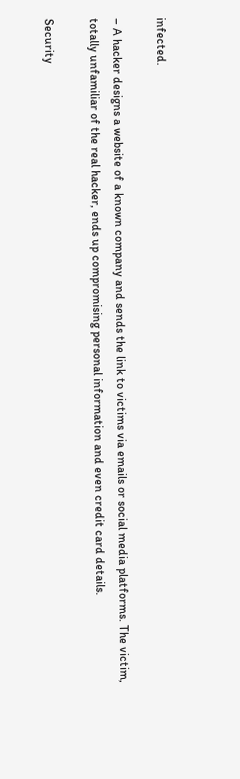infected.

– A hacker designs a website of a known company and sends the link to victims via emails or social media platforms. The victim, totally unfamiliar of the real hacker, ends up compromising personal information and even credit card details.

Security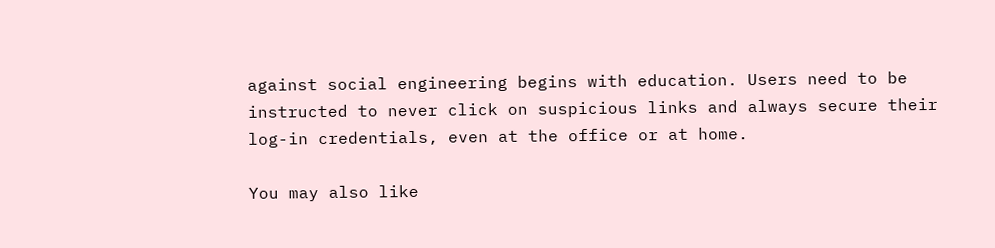against social engineering begins with education. Users need to be instructed to never click on suspicious links and always secure their log-in credentials, even at the office or at home.

You may also like